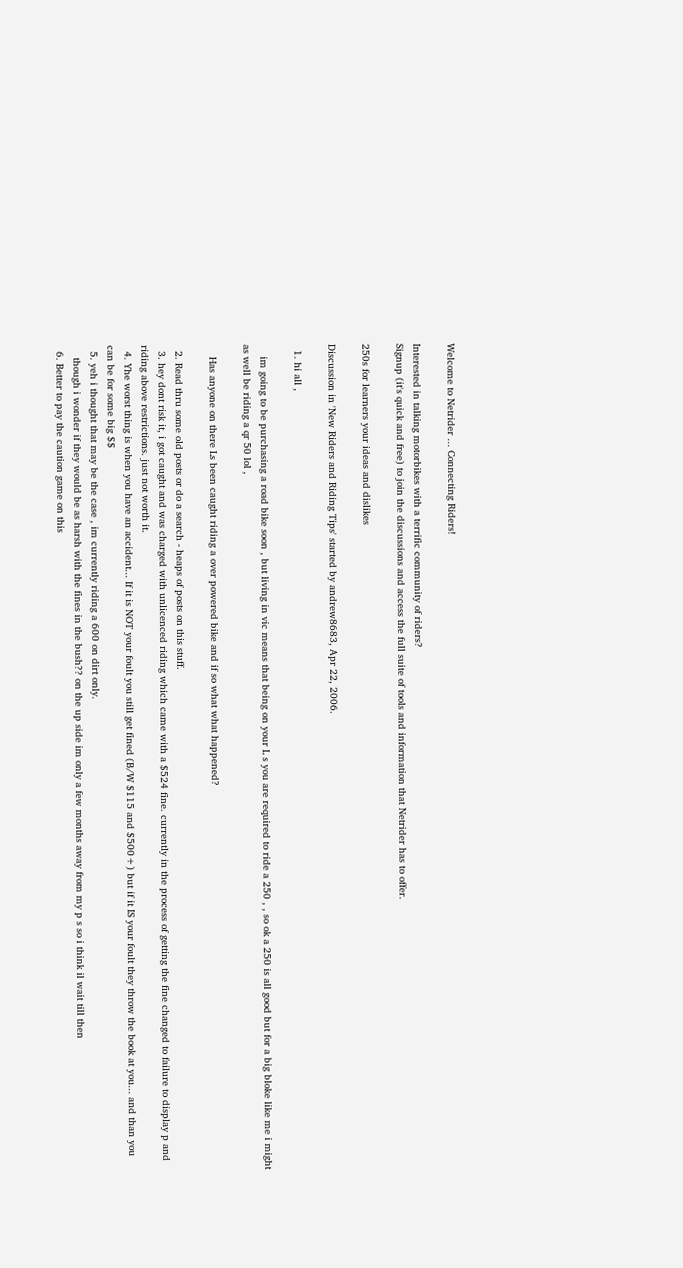Welcome to Netrider ... Connecting Riders!

Interested in talking motorbikes with a terrific community of riders?
Signup (it's quick and free) to join the discussions and access the full suite of tools and information that Netrider has to offer.

250s for learners your ideas and dislikes

Discussion in 'New Riders and Riding Tips' started by andrew8683, Apr 22, 2006.

  1. hi all ,

    im going to be purchasing a road bike soon , but living in vic means that being on your L s you are required to ride a 250 , , so ok a 250 is all good but for a big bloke like me i might as well be riding a qr 50 lol ,

    Has anyone on there Ls been caught riding a over powered bike and if so what what happened?

  2. Read thru some old posts or do a search - heaps of posts on this stuff.
  3. hey dont risk it, i got caught and was charged with unlicenced riding which came with a $524 fine. currently in the process of getting the fine changed to failure to display p and riding above restrictions. just not worth it.
  4. Yhe worst thing is when you have an accident... If it is NOT your foult you still get fined (B/W $115 and $500+) but if it IS your foult they throw the book at you... and than you can be for some big $$
  5. yeh i thought that may be the case , im currently riding a 600 on dirt only.
    though i wonder if they would be as harsh with the fines in the bush?? on the up side im only a few months away from my p s so i think il wait till then
  6. Better to pay the caution game on this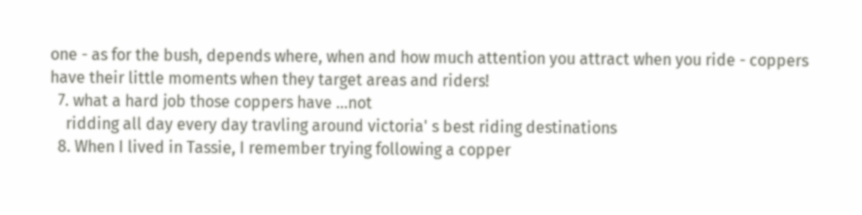one - as for the bush, depends where, when and how much attention you attract when you ride - coppers have their little moments when they target areas and riders!
  7. what a hard job those coppers have ...not
    ridding all day every day travling around victoria' s best riding destinations
  8. When I lived in Tassie, I remember trying following a copper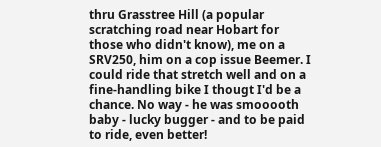thru Grasstree Hill (a popular scratching road near Hobart for those who didn't know), me on a SRV250, him on a cop issue Beemer. I could ride that stretch well and on a fine-handling bike I thougt I'd be a chance. No way - he was smooooth baby - lucky bugger - and to be paid to ride, even better!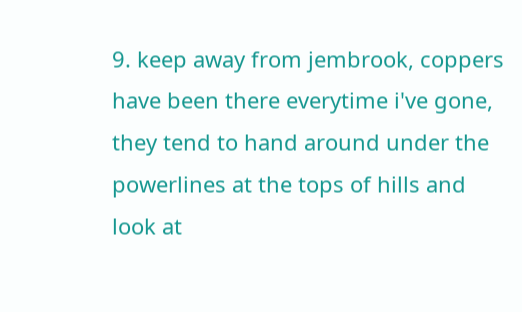9. keep away from jembrook, coppers have been there everytime i've gone, they tend to hand around under the powerlines at the tops of hills and look at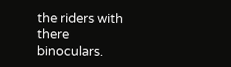the riders with there binoculars.